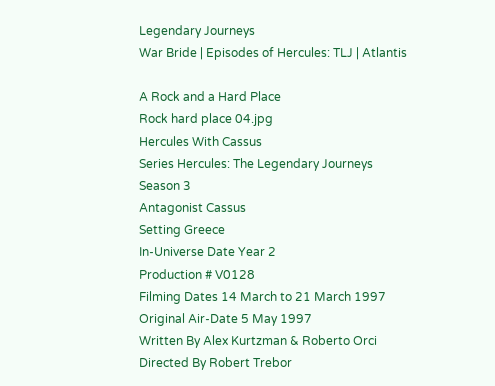Legendary Journeys
War Bride | Episodes of Hercules: TLJ | Atlantis

A Rock and a Hard Place
Rock hard place 04.jpg
Hercules With Cassus
Series Hercules: The Legendary Journeys
Season 3
Antagonist Cassus
Setting Greece
In-Universe Date Year 2
Production # V0128
Filming Dates 14 March to 21 March 1997
Original Air-Date 5 May 1997
Written By Alex Kurtzman & Roberto Orci
Directed By Robert Trebor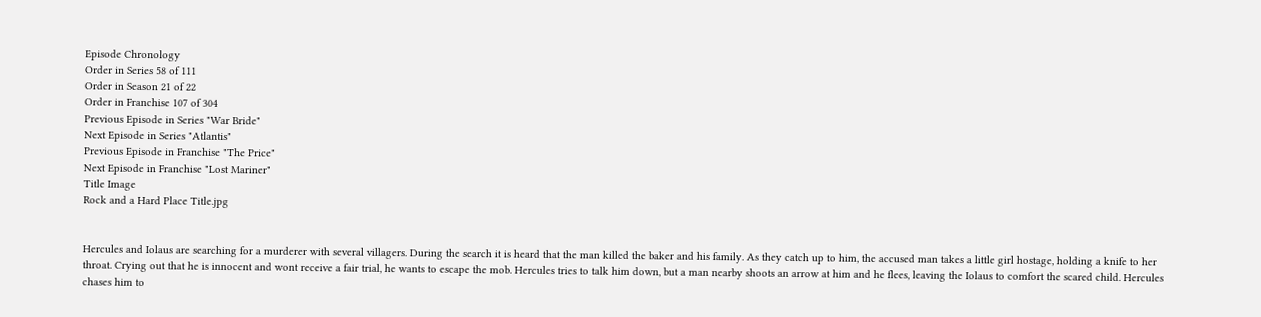Episode Chronology
Order in Series 58 of 111
Order in Season 21 of 22
Order in Franchise 107 of 304
Previous Episode in Series "War Bride"
Next Episode in Series "Atlantis"
Previous Episode in Franchise "The Price"
Next Episode in Franchise "Lost Mariner"
Title Image
Rock and a Hard Place Title.jpg


Hercules and Iolaus are searching for a murderer with several villagers. During the search it is heard that the man killed the baker and his family. As they catch up to him, the accused man takes a little girl hostage, holding a knife to her throat. Crying out that he is innocent and wont receive a fair trial, he wants to escape the mob. Hercules tries to talk him down, but a man nearby shoots an arrow at him and he flees, leaving the Iolaus to comfort the scared child. Hercules chases him to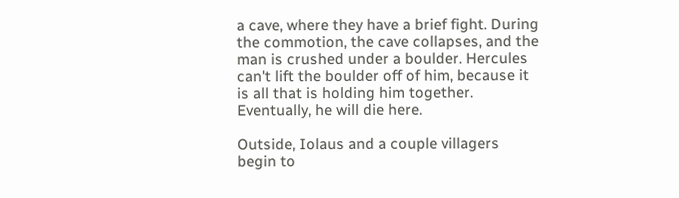a cave, where they have a brief fight. During the commotion, the cave collapses, and the man is crushed under a boulder. Hercules can't lift the boulder off of him, because it is all that is holding him together. Eventually, he will die here.

Outside, Iolaus and a couple villagers begin to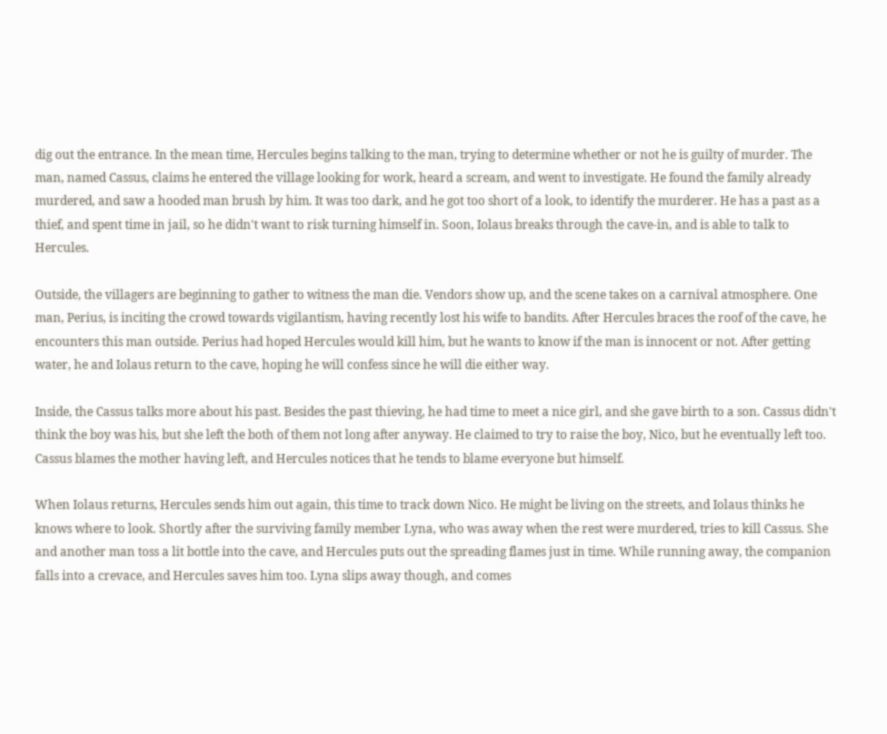dig out the entrance. In the mean time, Hercules begins talking to the man, trying to determine whether or not he is guilty of murder. The man, named Cassus, claims he entered the village looking for work, heard a scream, and went to investigate. He found the family already murdered, and saw a hooded man brush by him. It was too dark, and he got too short of a look, to identify the murderer. He has a past as a thief, and spent time in jail, so he didn't want to risk turning himself in. Soon, Iolaus breaks through the cave-in, and is able to talk to Hercules.

Outside, the villagers are beginning to gather to witness the man die. Vendors show up, and the scene takes on a carnival atmosphere. One man, Perius, is inciting the crowd towards vigilantism, having recently lost his wife to bandits. After Hercules braces the roof of the cave, he encounters this man outside. Perius had hoped Hercules would kill him, but he wants to know if the man is innocent or not. After getting water, he and Iolaus return to the cave, hoping he will confess since he will die either way.

Inside, the Cassus talks more about his past. Besides the past thieving, he had time to meet a nice girl, and she gave birth to a son. Cassus didn't think the boy was his, but she left the both of them not long after anyway. He claimed to try to raise the boy, Nico, but he eventually left too. Cassus blames the mother having left, and Hercules notices that he tends to blame everyone but himself.

When Iolaus returns, Hercules sends him out again, this time to track down Nico. He might be living on the streets, and Iolaus thinks he knows where to look. Shortly after the surviving family member Lyna, who was away when the rest were murdered, tries to kill Cassus. She and another man toss a lit bottle into the cave, and Hercules puts out the spreading flames just in time. While running away, the companion falls into a crevace, and Hercules saves him too. Lyna slips away though, and comes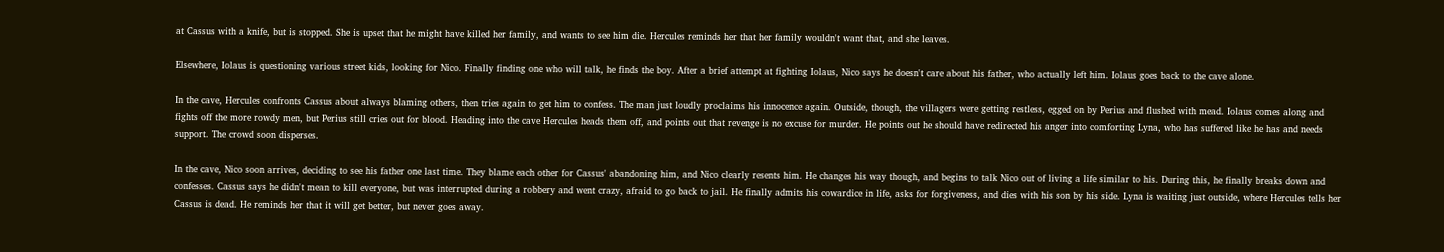at Cassus with a knife, but is stopped. She is upset that he might have killed her family, and wants to see him die. Hercules reminds her that her family wouldn't want that, and she leaves.

Elsewhere, Iolaus is questioning various street kids, looking for Nico. Finally finding one who will talk, he finds the boy. After a brief attempt at fighting Iolaus, Nico says he doesn't care about his father, who actually left him. Iolaus goes back to the cave alone.

In the cave, Hercules confronts Cassus about always blaming others, then tries again to get him to confess. The man just loudly proclaims his innocence again. Outside, though, the villagers were getting restless, egged on by Perius and flushed with mead. Iolaus comes along and fights off the more rowdy men, but Perius still cries out for blood. Heading into the cave Hercules heads them off, and points out that revenge is no excuse for murder. He points out he should have redirected his anger into comforting Lyna, who has suffered like he has and needs support. The crowd soon disperses.

In the cave, Nico soon arrives, deciding to see his father one last time. They blame each other for Cassus' abandoning him, and Nico clearly resents him. He changes his way though, and begins to talk Nico out of living a life similar to his. During this, he finally breaks down and confesses. Cassus says he didn't mean to kill everyone, but was interrupted during a robbery and went crazy, afraid to go back to jail. He finally admits his cowardice in life, asks for forgiveness, and dies with his son by his side. Lyna is waiting just outside, where Hercules tells her Cassus is dead. He reminds her that it will get better, but never goes away.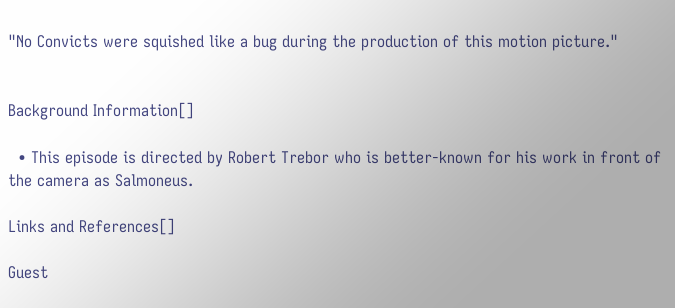"No Convicts were squished like a bug during the production of this motion picture."


Background Information[]

  • This episode is directed by Robert Trebor who is better-known for his work in front of the camera as Salmoneus.

Links and References[]

Guest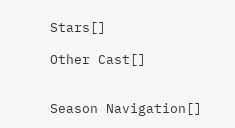Stars[]

Other Cast[]


Season Navigation[]